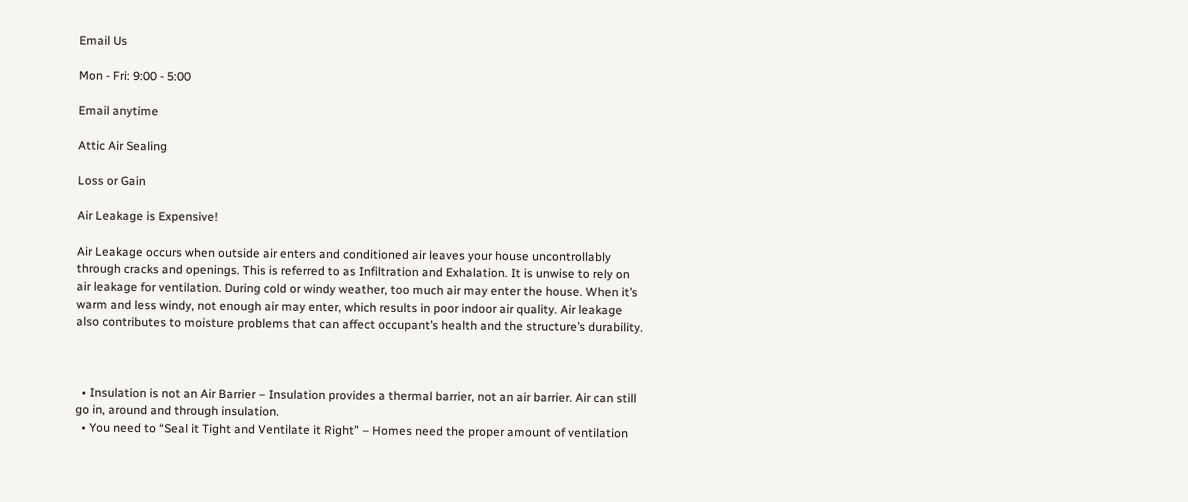Email Us

Mon - Fri: 9:00 - 5:00

Email anytime

Attic Air Sealing

Loss or Gain

Air Leakage is Expensive!

Air Leakage occurs when outside air enters and conditioned air leaves your house uncontrollably through cracks and openings. This is referred to as Infiltration and Exhalation. It is unwise to rely on air leakage for ventilation. During cold or windy weather, too much air may enter the house. When it’s warm and less windy, not enough air may enter, which results in poor indoor air quality. Air leakage also contributes to moisture problems that can affect occupant’s health and the structure’s durability.



  • Insulation is not an Air Barrier – Insulation provides a thermal barrier, not an air barrier. Air can still go in, around and through insulation.
  • You need to “Seal it Tight and Ventilate it Right” – Homes need the proper amount of ventilation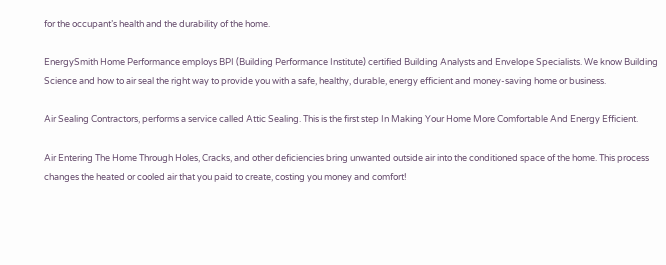for the occupant’s health and the durability of the home.

EnergySmith Home Performance employs BPI (Building Performance Institute) certified Building Analysts and Envelope Specialists. We know Building Science and how to air seal the right way to provide you with a safe, healthy, durable, energy efficient and money-saving home or business.

Air Sealing Contractors, performs a service called Attic Sealing. This is the first step In Making Your Home More Comfortable And Energy Efficient.

Air Entering The Home Through Holes, Cracks, and other deficiencies bring unwanted outside air into the conditioned space of the home. This process changes the heated or cooled air that you paid to create, costing you money and comfort!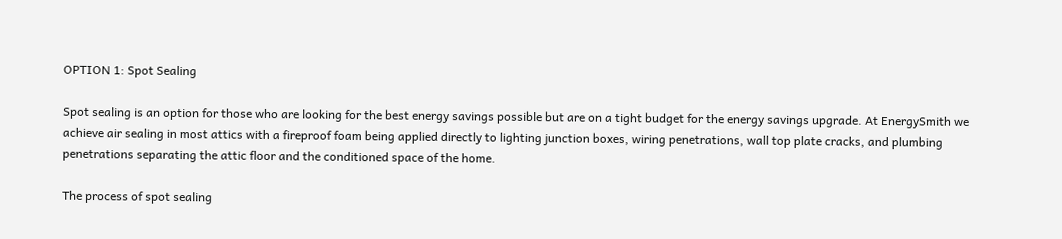OPTION 1: Spot Sealing

Spot sealing is an option for those who are looking for the best energy savings possible but are on a tight budget for the energy savings upgrade. At EnergySmith we achieve air sealing in most attics with a fireproof foam being applied directly to lighting junction boxes, wiring penetrations, wall top plate cracks, and plumbing penetrations separating the attic floor and the conditioned space of the home.

The process of spot sealing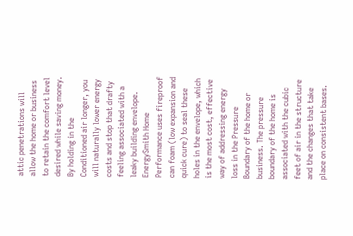attic penetrations will allow the home or business to retain the comfort level desired while saving money. By holding in the Conditioned air longer, you will naturally lower energy costs and stop that drafty feeling associated with a leaky building envelope.
EnergySmith Home Performance uses fireproof can foam (low expansion and quick cure) to seal these holes in the envelope, which is the most cost, effective way of addressing energy loss in the Pressure Boundary of the home or business. The pressure boundary of the home is associated with the cubic feet of air in the structure and the changes that take place on consistent bases.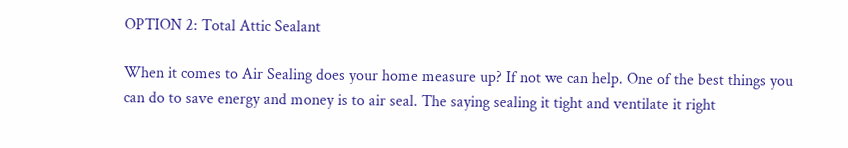OPTION 2: Total Attic Sealant

When it comes to Air Sealing does your home measure up? If not we can help. One of the best things you can do to save energy and money is to air seal. The saying sealing it tight and ventilate it right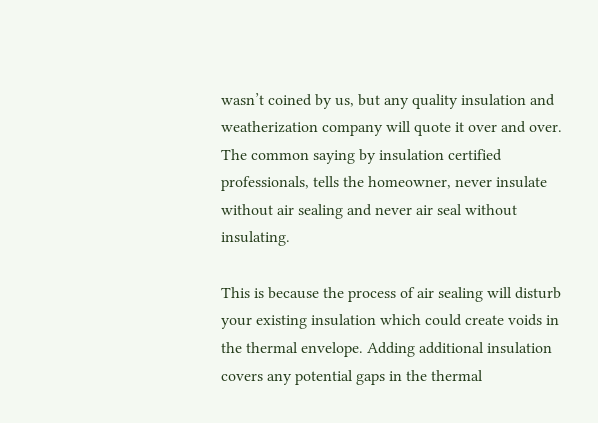wasn’t coined by us, but any quality insulation and weatherization company will quote it over and over.  The common saying by insulation certified professionals, tells the homeowner, never insulate without air sealing and never air seal without insulating.

This is because the process of air sealing will disturb your existing insulation which could create voids in the thermal envelope. Adding additional insulation covers any potential gaps in the thermal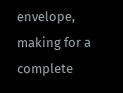envelope, making for a complete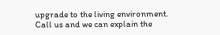upgrade to the living environment. Call us and we can explain the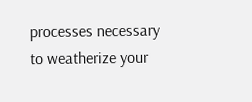processes necessary to weatherize your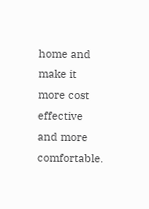home and make it more cost effective and more comfortable.